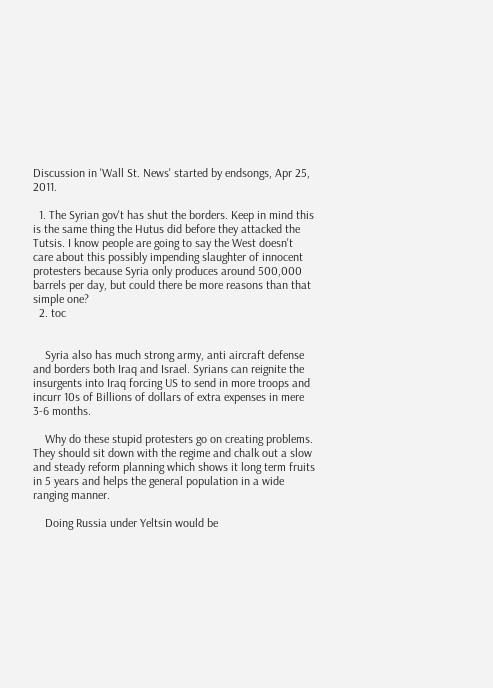Discussion in 'Wall St. News' started by endsongs, Apr 25, 2011.

  1. The Syrian gov't has shut the borders. Keep in mind this is the same thing the Hutus did before they attacked the Tutsis. I know people are going to say the West doesn't care about this possibly impending slaughter of innocent protesters because Syria only produces around 500,000 barrels per day, but could there be more reasons than that simple one?
  2. toc


    Syria also has much strong army, anti aircraft defense and borders both Iraq and Israel. Syrians can reignite the insurgents into Iraq forcing US to send in more troops and incurr 10s of Billions of dollars of extra expenses in mere 3-6 months.

    Why do these stupid protesters go on creating problems. They should sit down with the regime and chalk out a slow and steady reform planning which shows it long term fruits in 5 years and helps the general population in a wide ranging manner.

    Doing Russia under Yeltsin would be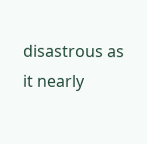disastrous as it nearly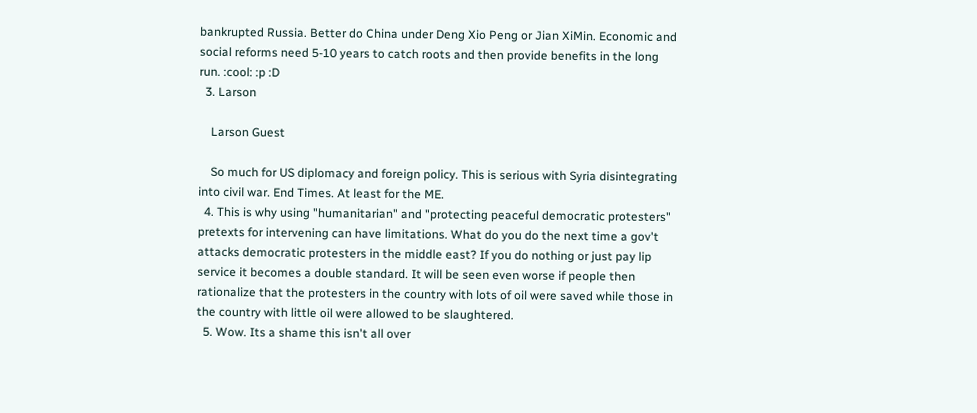bankrupted Russia. Better do China under Deng Xio Peng or Jian XiMin. Economic and social reforms need 5-10 years to catch roots and then provide benefits in the long run. :cool: :p :D
  3. Larson

    Larson Guest

    So much for US diplomacy and foreign policy. This is serious with Syria disintegrating into civil war. End Times. At least for the ME.
  4. This is why using "humanitarian" and "protecting peaceful democratic protesters" pretexts for intervening can have limitations. What do you do the next time a gov't attacks democratic protesters in the middle east? If you do nothing or just pay lip service it becomes a double standard. It will be seen even worse if people then rationalize that the protesters in the country with lots of oil were saved while those in the country with little oil were allowed to be slaughtered.
  5. Wow. Its a shame this isn't all over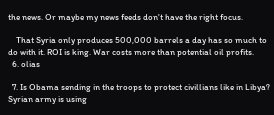the news. Or maybe my news feeds don't have the right focus.

    That Syria only produces 500,000 barrels a day has so much to do with it. ROI is king. War costs more than potential oil profits.
  6. olias

  7. Is Obama sending in the troops to protect civillians like in Libya? Syrian army is using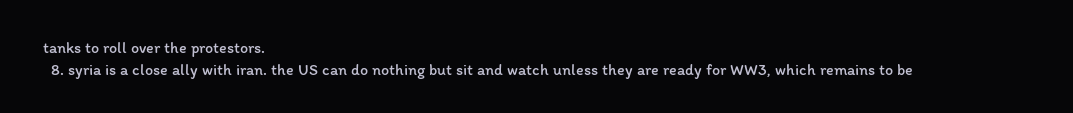tanks to roll over the protestors.
  8. syria is a close ally with iran. the US can do nothing but sit and watch unless they are ready for WW3, which remains to be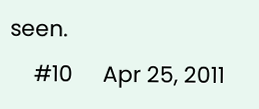seen.
    #10     Apr 25, 2011